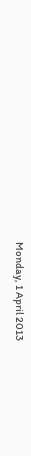Monday, 1 April 2013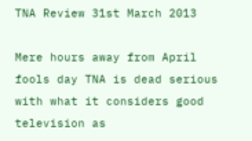TNA Review 31st March 2013

Mere hours away from April fools day TNA is dead serious with what it considers good television as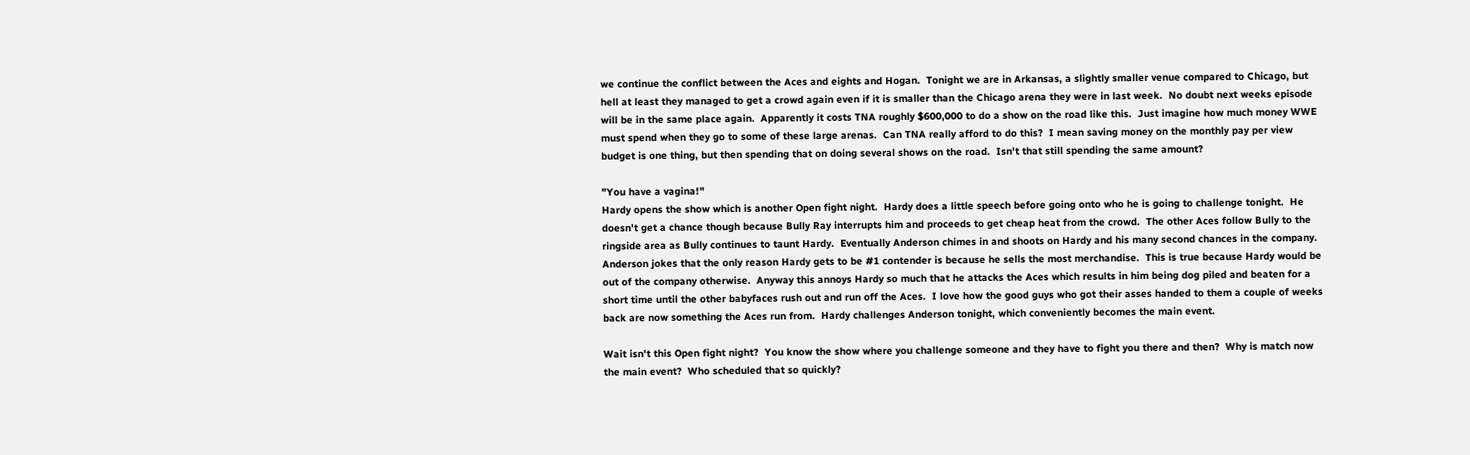we continue the conflict between the Aces and eights and Hogan.  Tonight we are in Arkansas, a slightly smaller venue compared to Chicago, but hell at least they managed to get a crowd again even if it is smaller than the Chicago arena they were in last week.  No doubt next weeks episode will be in the same place again.  Apparently it costs TNA roughly $600,000 to do a show on the road like this.  Just imagine how much money WWE must spend when they go to some of these large arenas.  Can TNA really afford to do this?  I mean saving money on the monthly pay per view budget is one thing, but then spending that on doing several shows on the road.  Isn't that still spending the same amount?

"You have a vagina!"
Hardy opens the show which is another Open fight night.  Hardy does a little speech before going onto who he is going to challenge tonight.  He doesn't get a chance though because Bully Ray interrupts him and proceeds to get cheap heat from the crowd.  The other Aces follow Bully to the ringside area as Bully continues to taunt Hardy.  Eventually Anderson chimes in and shoots on Hardy and his many second chances in the company.  Anderson jokes that the only reason Hardy gets to be #1 contender is because he sells the most merchandise.  This is true because Hardy would be out of the company otherwise.  Anyway this annoys Hardy so much that he attacks the Aces which results in him being dog piled and beaten for a short time until the other babyfaces rush out and run off the Aces.  I love how the good guys who got their asses handed to them a couple of weeks back are now something the Aces run from.  Hardy challenges Anderson tonight, which conveniently becomes the main event.

Wait isn't this Open fight night?  You know the show where you challenge someone and they have to fight you there and then?  Why is match now the main event?  Who scheduled that so quickly?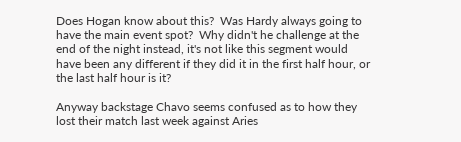Does Hogan know about this?  Was Hardy always going to have the main event spot?  Why didn't he challenge at the end of the night instead, it's not like this segment would have been any different if they did it in the first half hour, or the last half hour is it?

Anyway backstage Chavo seems confused as to how they lost their match last week against Aries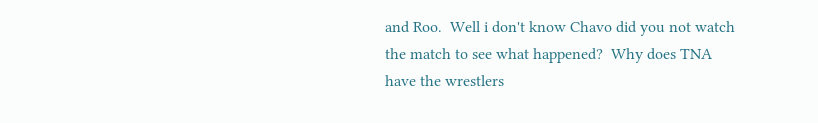and Roo.  Well i don't know Chavo did you not watch the match to see what happened?  Why does TNA have the wrestlers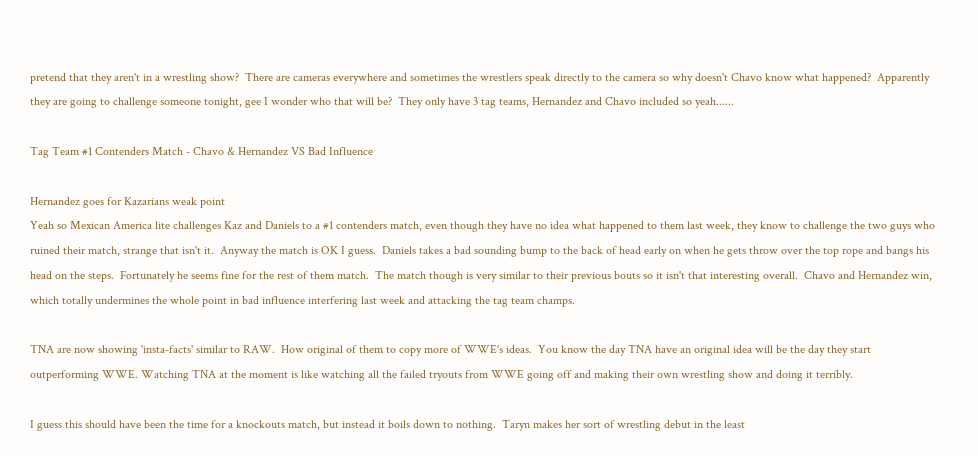pretend that they aren't in a wrestling show?  There are cameras everywhere and sometimes the wrestlers speak directly to the camera so why doesn't Chavo know what happened?  Apparently they are going to challenge someone tonight, gee I wonder who that will be?  They only have 3 tag teams, Hernandez and Chavo included so yeah......

Tag Team #1 Contenders Match - Chavo & Hernandez VS Bad Influence

Hernandez goes for Kazarians weak point
Yeah so Mexican America lite challenges Kaz and Daniels to a #1 contenders match, even though they have no idea what happened to them last week, they know to challenge the two guys who ruined their match, strange that isn't it.  Anyway the match is OK I guess.  Daniels takes a bad sounding bump to the back of head early on when he gets throw over the top rope and bangs his head on the steps.  Fortunately he seems fine for the rest of them match.  The match though is very similar to their previous bouts so it isn't that interesting overall.  Chavo and Hernandez win, which totally undermines the whole point in bad influence interfering last week and attacking the tag team champs.

TNA are now showing 'insta-facts' similar to RAW.  How original of them to copy more of WWE's ideas.  You know the day TNA have an original idea will be the day they start outperforming WWE. Watching TNA at the moment is like watching all the failed tryouts from WWE going off and making their own wrestling show and doing it terribly.

I guess this should have been the time for a knockouts match, but instead it boils down to nothing.  Taryn makes her sort of wrestling debut in the least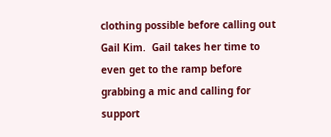clothing possible before calling out Gail Kim.  Gail takes her time to even get to the ramp before grabbing a mic and calling for support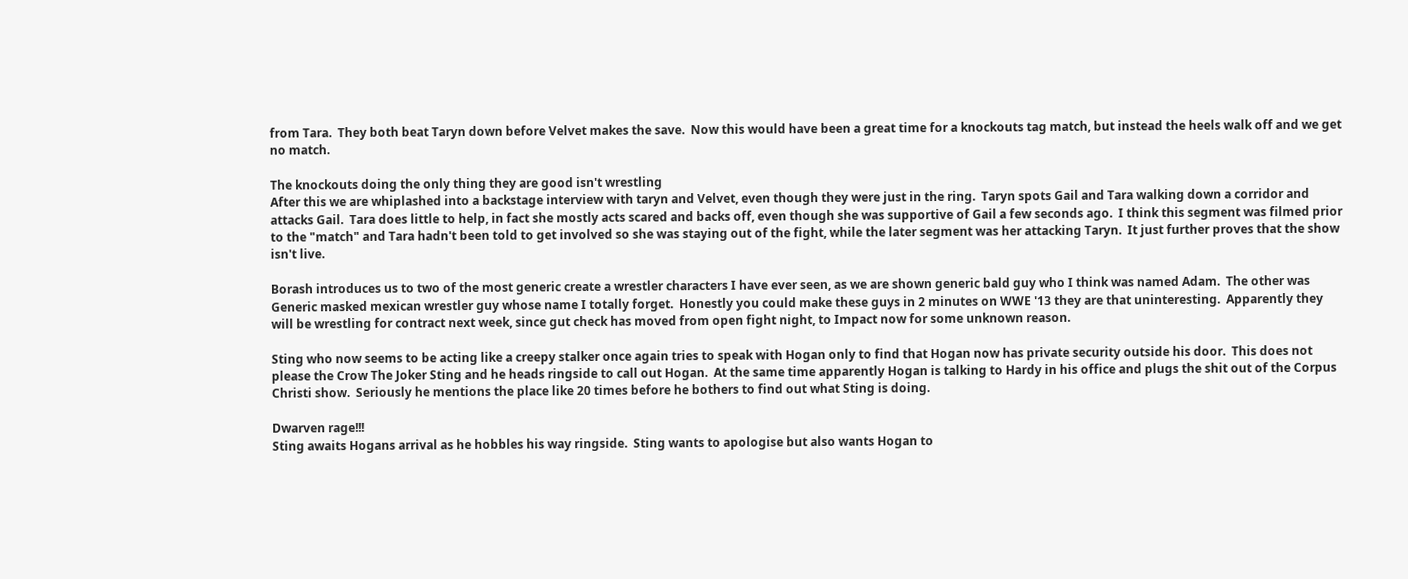from Tara.  They both beat Taryn down before Velvet makes the save.  Now this would have been a great time for a knockouts tag match, but instead the heels walk off and we get no match.

The knockouts doing the only thing they are good isn't wrestling
After this we are whiplashed into a backstage interview with taryn and Velvet, even though they were just in the ring.  Taryn spots Gail and Tara walking down a corridor and attacks Gail.  Tara does little to help, in fact she mostly acts scared and backs off, even though she was supportive of Gail a few seconds ago.  I think this segment was filmed prior to the "match" and Tara hadn't been told to get involved so she was staying out of the fight, while the later segment was her attacking Taryn.  It just further proves that the show isn't live.

Borash introduces us to two of the most generic create a wrestler characters I have ever seen, as we are shown generic bald guy who I think was named Adam.  The other was Generic masked mexican wrestler guy whose name I totally forget.  Honestly you could make these guys in 2 minutes on WWE '13 they are that uninteresting.  Apparently they will be wrestling for contract next week, since gut check has moved from open fight night, to Impact now for some unknown reason.

Sting who now seems to be acting like a creepy stalker once again tries to speak with Hogan only to find that Hogan now has private security outside his door.  This does not please the Crow The Joker Sting and he heads ringside to call out Hogan.  At the same time apparently Hogan is talking to Hardy in his office and plugs the shit out of the Corpus Christi show.  Seriously he mentions the place like 20 times before he bothers to find out what Sting is doing.

Dwarven rage!!!
Sting awaits Hogans arrival as he hobbles his way ringside.  Sting wants to apologise but also wants Hogan to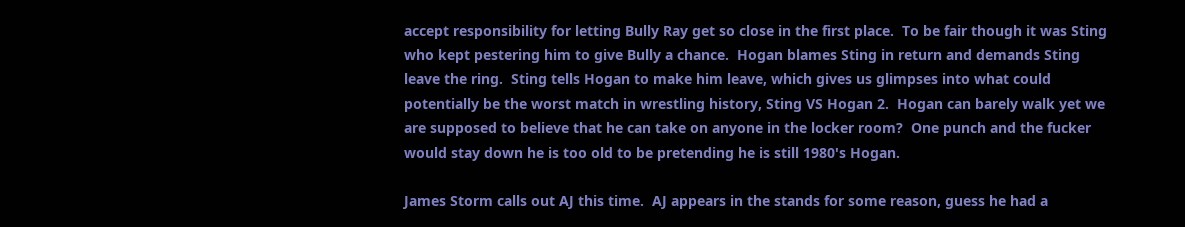accept responsibility for letting Bully Ray get so close in the first place.  To be fair though it was Sting who kept pestering him to give Bully a chance.  Hogan blames Sting in return and demands Sting leave the ring.  Sting tells Hogan to make him leave, which gives us glimpses into what could potentially be the worst match in wrestling history, Sting VS Hogan 2.  Hogan can barely walk yet we are supposed to believe that he can take on anyone in the locker room?  One punch and the fucker would stay down he is too old to be pretending he is still 1980's Hogan.

James Storm calls out AJ this time.  AJ appears in the stands for some reason, guess he had a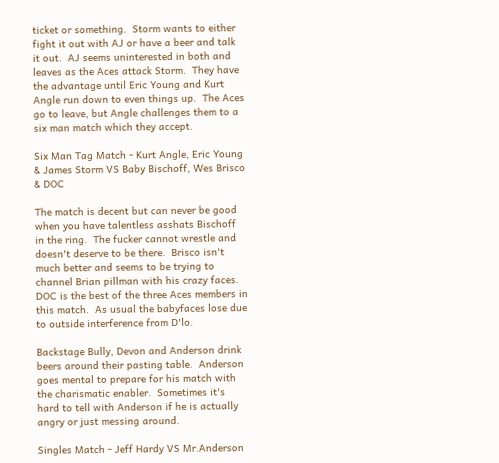ticket or something.  Storm wants to either fight it out with AJ or have a beer and talk it out.  AJ seems uninterested in both and leaves as the Aces attack Storm.  They have the advantage until Eric Young and Kurt Angle run down to even things up.  The Aces go to leave, but Angle challenges them to a six man match which they accept.

Six Man Tag Match - Kurt Angle, Eric Young & James Storm VS Baby Bischoff, Wes Brisco & DOC

The match is decent but can never be good when you have talentless asshats Bischoff in the ring.  The fucker cannot wrestle and doesn't deserve to be there.  Brisco isn't much better and seems to be trying to channel Brian pillman with his crazy faces.  DOC is the best of the three Aces members in this match.  As usual the babyfaces lose due to outside interference from D'lo.

Backstage Bully, Devon and Anderson drink beers around their pasting table.  Anderson goes mental to prepare for his match with the charismatic enabler.  Sometimes it's hard to tell with Anderson if he is actually angry or just messing around.

Singles Match - Jeff Hardy VS Mr.Anderson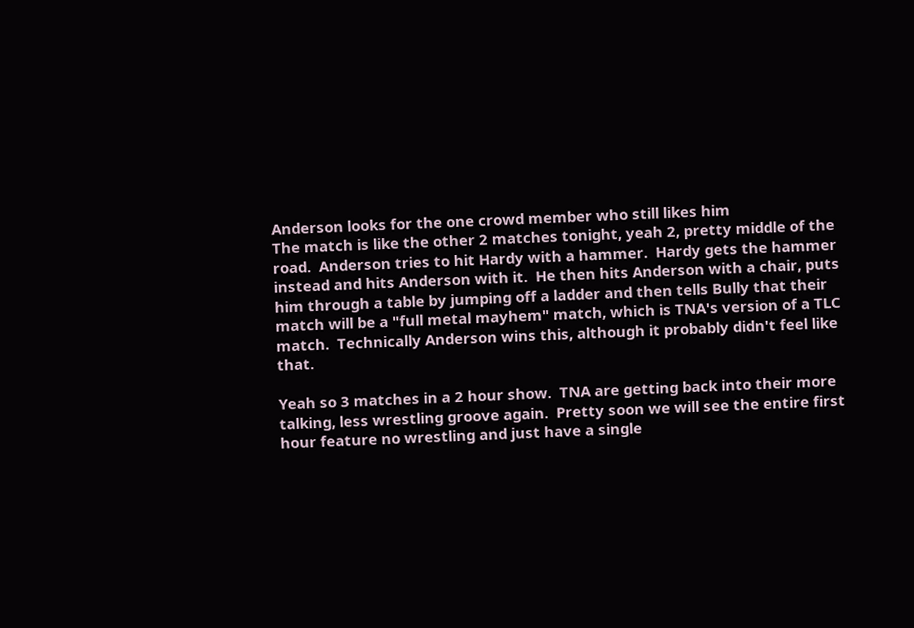Anderson looks for the one crowd member who still likes him
The match is like the other 2 matches tonight, yeah 2, pretty middle of the road.  Anderson tries to hit Hardy with a hammer.  Hardy gets the hammer instead and hits Anderson with it.  He then hits Anderson with a chair, puts him through a table by jumping off a ladder and then tells Bully that their match will be a "full metal mayhem" match, which is TNA's version of a TLC match.  Technically Anderson wins this, although it probably didn't feel like that.

Yeah so 3 matches in a 2 hour show.  TNA are getting back into their more talking, less wrestling groove again.  Pretty soon we will see the entire first hour feature no wrestling and just have a single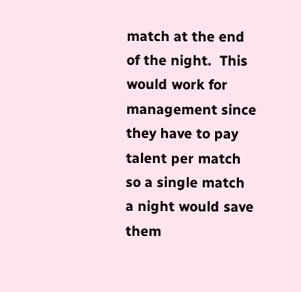match at the end of the night.  This would work for management since they have to pay talent per match so a single match a night would save them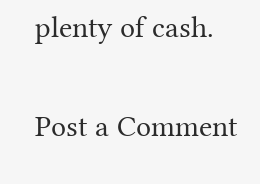plenty of cash.


Post a Comment